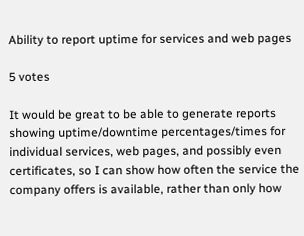Ability to report uptime for services and web pages

5 votes

It would be great to be able to generate reports showing uptime/downtime percentages/times for individual services, web pages, and possibly even certificates, so I can show how often the service the company offers is available, rather than only how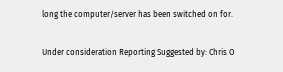long the computer/server has been switched on for.

Under consideration Reporting Suggested by: Chris O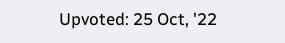Upvoted: 25 Oct, '22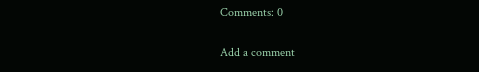Comments: 0

Add a comment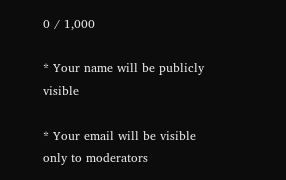0 / 1,000

* Your name will be publicly visible

* Your email will be visible only to moderators